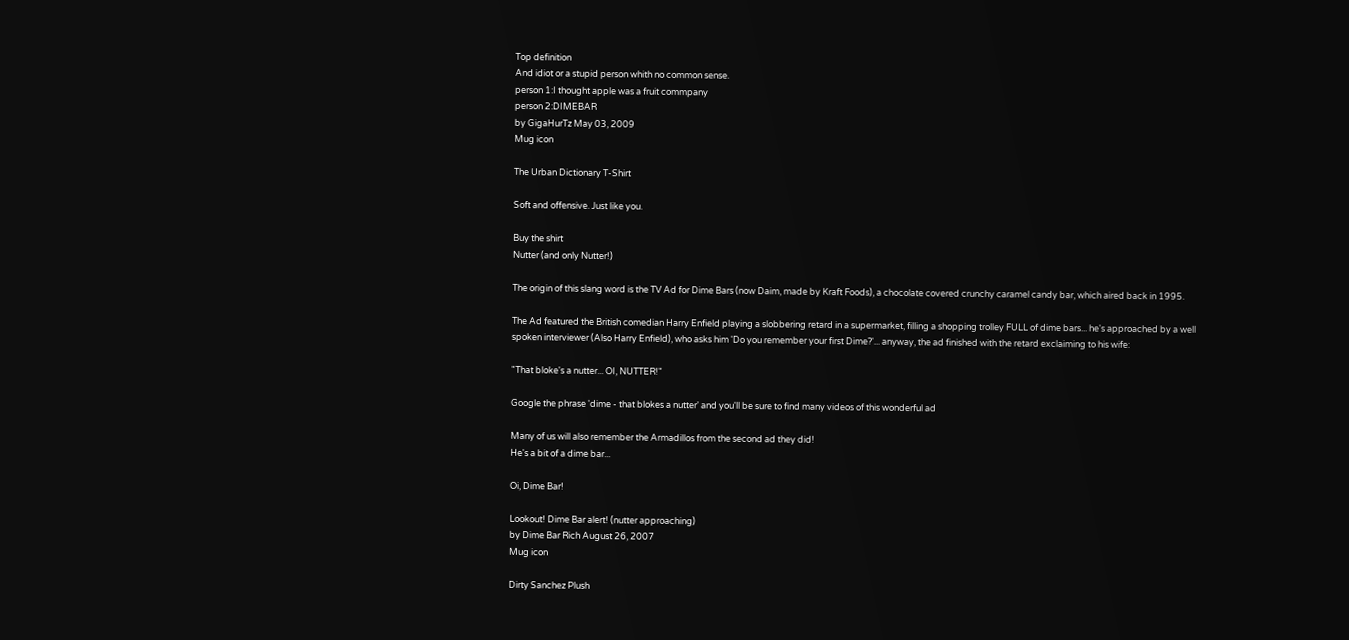Top definition
And idiot or a stupid person whith no common sense.
person 1:I thought apple was a fruit commpany
person 2:DIMEBAR
by GigaHurTz May 03, 2009
Mug icon

The Urban Dictionary T-Shirt

Soft and offensive. Just like you.

Buy the shirt
Nutter (and only Nutter!)

The origin of this slang word is the TV Ad for Dime Bars (now Daim, made by Kraft Foods), a chocolate covered crunchy caramel candy bar, which aired back in 1995.

The Ad featured the British comedian Harry Enfield playing a slobbering retard in a supermarket, filling a shopping trolley FULL of dime bars... he's approached by a well spoken interviewer (Also Harry Enfield), who asks him 'Do you remember your first Dime?'... anyway, the ad finished with the retard exclaiming to his wife:

"That bloke's a nutter... OI, NUTTER!"

Google the phrase 'dime - that blokes a nutter' and you'll be sure to find many videos of this wonderful ad

Many of us will also remember the Armadillos from the second ad they did!
He's a bit of a dime bar...

Oi, Dime Bar!

Lookout! Dime Bar alert! (nutter approaching)
by Dime Bar Rich August 26, 2007
Mug icon

Dirty Sanchez Plush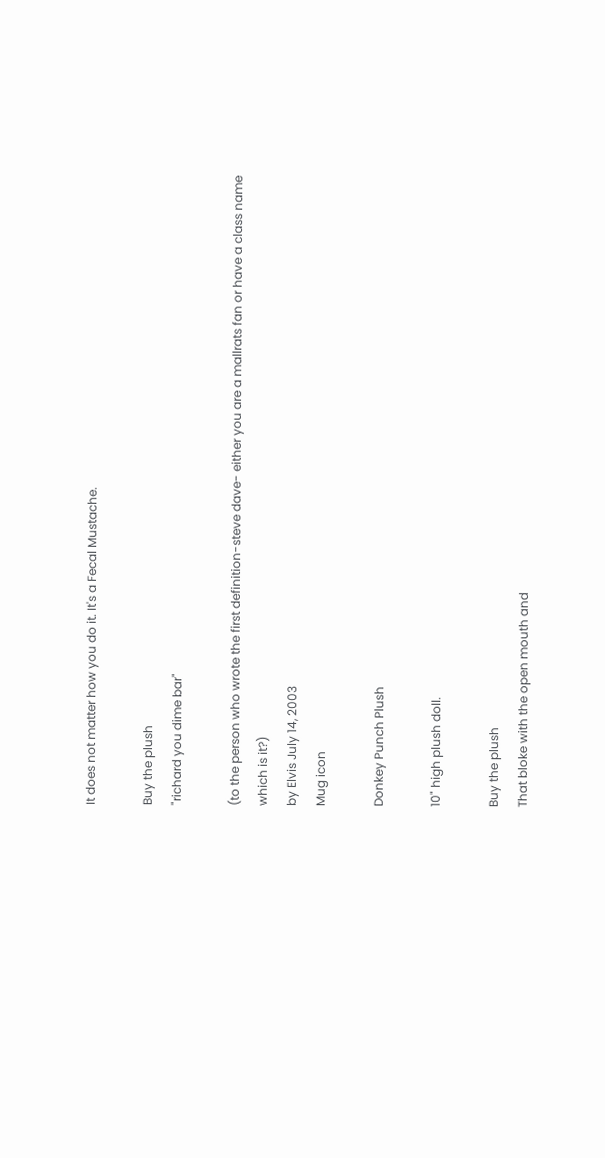It does not matter how you do it. It's a Fecal Mustache.

Buy the plush
"richard you dime bar"

(to the person who wrote the first definition-steve dave- either you are a mallrats fan or have a class name which is it?)
by Elvis July 14, 2003
Mug icon

Donkey Punch Plush

10" high plush doll.

Buy the plush
That bloke with the open mouth and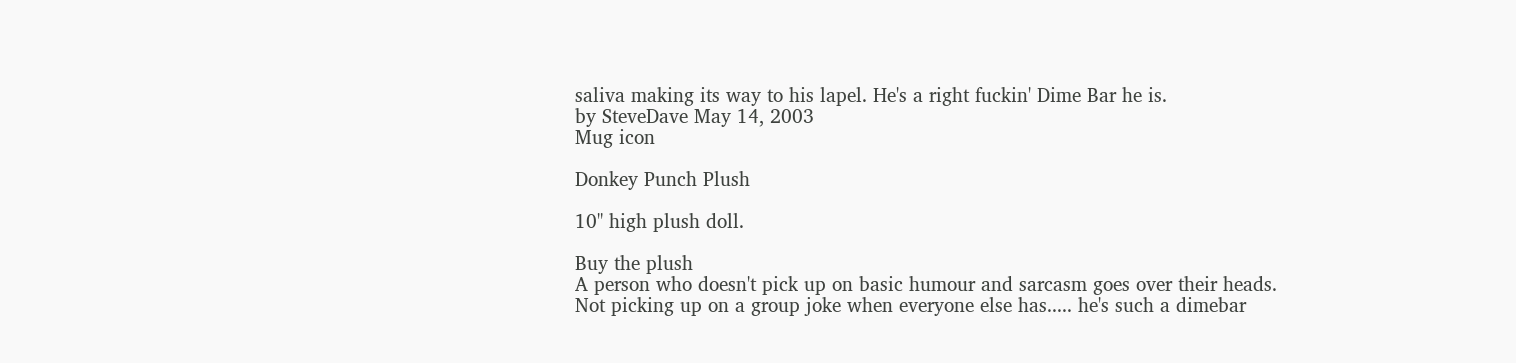saliva making its way to his lapel. He's a right fuckin' Dime Bar he is.
by SteveDave May 14, 2003
Mug icon

Donkey Punch Plush

10" high plush doll.

Buy the plush
A person who doesn't pick up on basic humour and sarcasm goes over their heads.
Not picking up on a group joke when everyone else has..... he's such a dimebar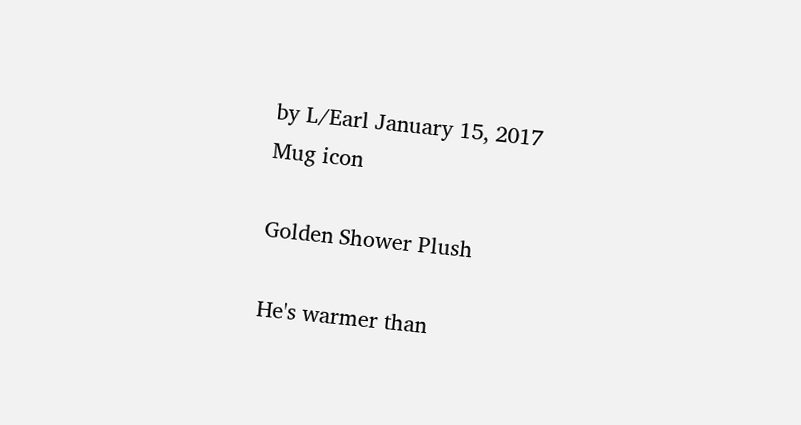by L/Earl January 15, 2017
Mug icon

Golden Shower Plush

He's warmer than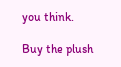you think.

Buy the plush